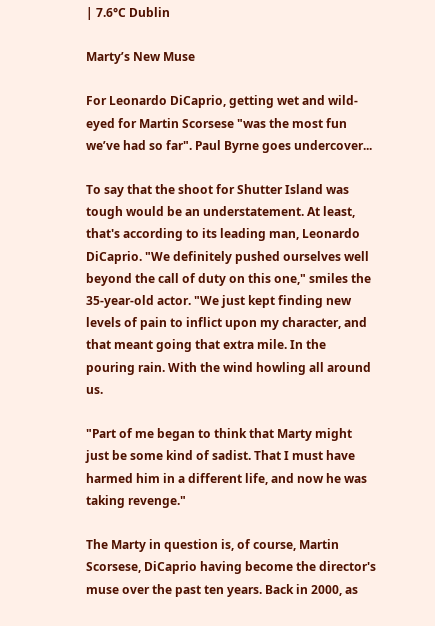| 7.6°C Dublin

Marty’s New Muse

For Leonardo DiCaprio, getting wet and wild-eyed for Martin Scorsese "was the most fun we’ve had so far". Paul Byrne goes undercover...

To say that the shoot for Shutter Island was tough would be an understatement. At least, that's according to its leading man, Leonardo DiCaprio. "We definitely pushed ourselves well beyond the call of duty on this one," smiles the 35-year-old actor. "We just kept finding new levels of pain to inflict upon my character, and that meant going that extra mile. In the pouring rain. With the wind howling all around us.

"Part of me began to think that Marty might just be some kind of sadist. That I must have harmed him in a different life, and now he was taking revenge."

The Marty in question is, of course, Martin Scorsese, DiCaprio having become the director's muse over the past ten years. Back in 2000, as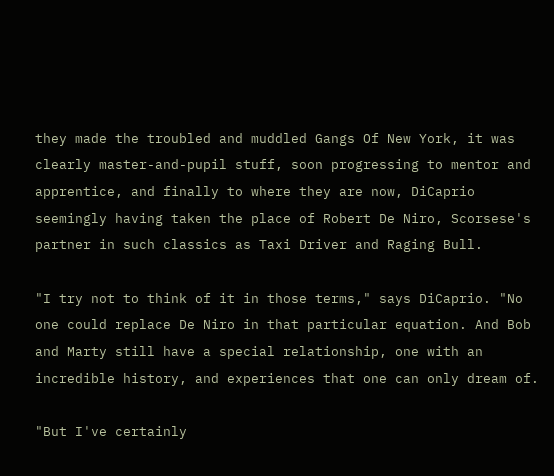they made the troubled and muddled Gangs Of New York, it was clearly master-and-pupil stuff, soon progressing to mentor and apprentice, and finally to where they are now, DiCaprio seemingly having taken the place of Robert De Niro, Scorsese's partner in such classics as Taxi Driver and Raging Bull.

"I try not to think of it in those terms," says DiCaprio. "No one could replace De Niro in that particular equation. And Bob and Marty still have a special relationship, one with an incredible history, and experiences that one can only dream of.

"But I've certainly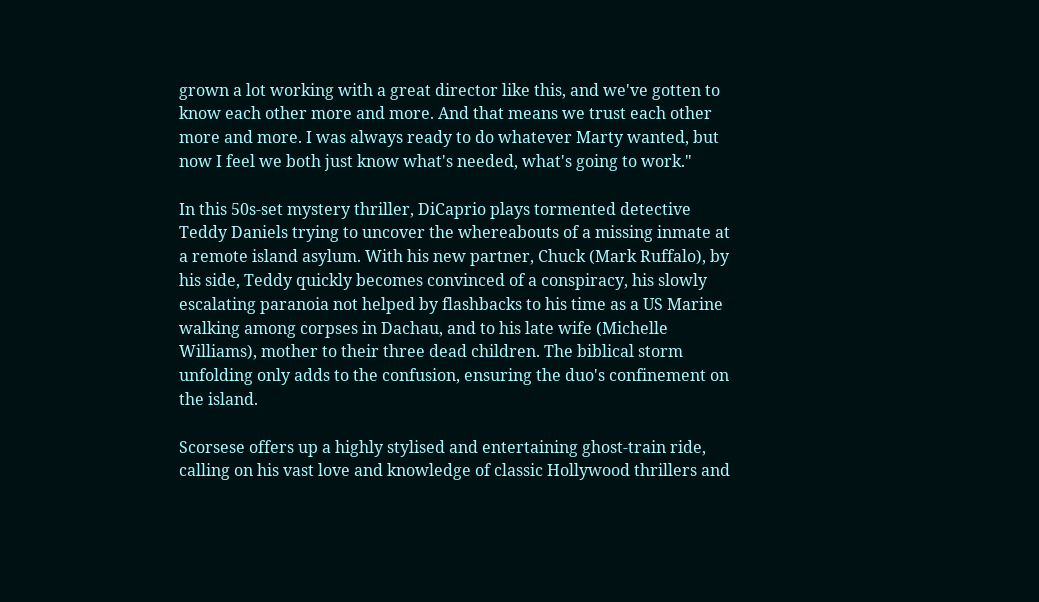grown a lot working with a great director like this, and we've gotten to know each other more and more. And that means we trust each other more and more. I was always ready to do whatever Marty wanted, but now I feel we both just know what's needed, what's going to work."

In this 50s-set mystery thriller, DiCaprio plays tormented detective Teddy Daniels trying to uncover the whereabouts of a missing inmate at a remote island asylum. With his new partner, Chuck (Mark Ruffalo), by his side, Teddy quickly becomes convinced of a conspiracy, his slowly escalating paranoia not helped by flashbacks to his time as a US Marine walking among corpses in Dachau, and to his late wife (Michelle Williams), mother to their three dead children. The biblical storm unfolding only adds to the confusion, ensuring the duo's confinement on the island.

Scorsese offers up a highly stylised and entertaining ghost-train ride, calling on his vast love and knowledge of classic Hollywood thrillers and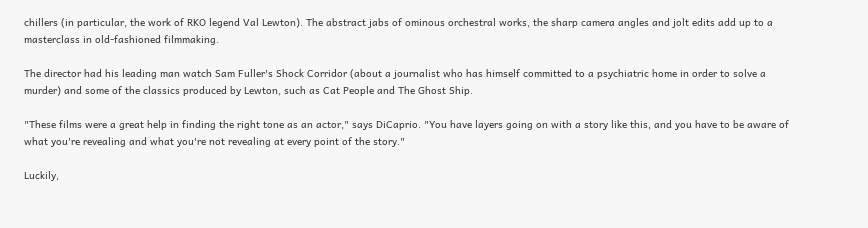chillers (in particular, the work of RKO legend Val Lewton). The abstract jabs of ominous orchestral works, the sharp camera angles and jolt edits add up to a masterclass in old-fashioned filmmaking.

The director had his leading man watch Sam Fuller's Shock Corridor (about a journalist who has himself committed to a psychiatric home in order to solve a murder) and some of the classics produced by Lewton, such as Cat People and The Ghost Ship.

"These films were a great help in finding the right tone as an actor," says DiCaprio. "You have layers going on with a story like this, and you have to be aware of what you're revealing and what you're not revealing at every point of the story."

Luckily,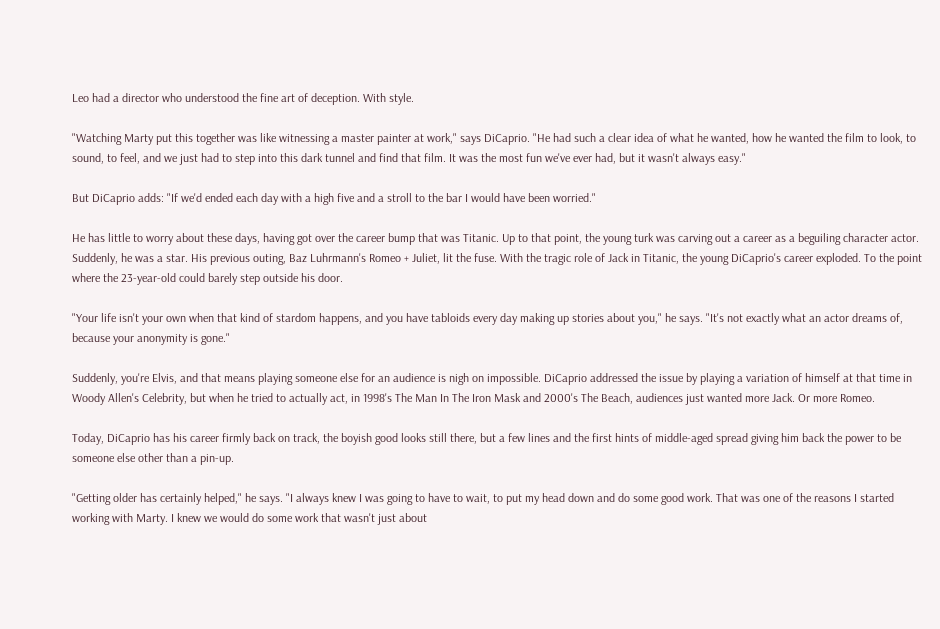Leo had a director who understood the fine art of deception. With style.

"Watching Marty put this together was like witnessing a master painter at work," says DiCaprio. "He had such a clear idea of what he wanted, how he wanted the film to look, to sound, to feel, and we just had to step into this dark tunnel and find that film. It was the most fun we've ever had, but it wasn't always easy."

But DiCaprio adds: "If we'd ended each day with a high five and a stroll to the bar I would have been worried."

He has little to worry about these days, having got over the career bump that was Titanic. Up to that point, the young turk was carving out a career as a beguiling character actor. Suddenly, he was a star. His previous outing, Baz Luhrmann's Romeo + Juliet, lit the fuse. With the tragic role of Jack in Titanic, the young DiCaprio's career exploded. To the point where the 23-year-old could barely step outside his door.

"Your life isn't your own when that kind of stardom happens, and you have tabloids every day making up stories about you," he says. "It's not exactly what an actor dreams of, because your anonymity is gone."

Suddenly, you're Elvis, and that means playing someone else for an audience is nigh on impossible. DiCaprio addressed the issue by playing a variation of himself at that time in Woody Allen's Celebrity, but when he tried to actually act, in 1998's The Man In The Iron Mask and 2000's The Beach, audiences just wanted more Jack. Or more Romeo.

Today, DiCaprio has his career firmly back on track, the boyish good looks still there, but a few lines and the first hints of middle-aged spread giving him back the power to be someone else other than a pin-up.

"Getting older has certainly helped," he says. "I always knew I was going to have to wait, to put my head down and do some good work. That was one of the reasons I started working with Marty. I knew we would do some work that wasn't just about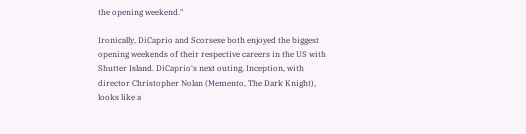the opening weekend."

Ironically, DiCaprio and Scorsese both enjoyed the biggest opening weekends of their respective careers in the US with Shutter Island. DiCaprio's next outing, Inception, with director Christopher Nolan (Memento, The Dark Knight), looks like a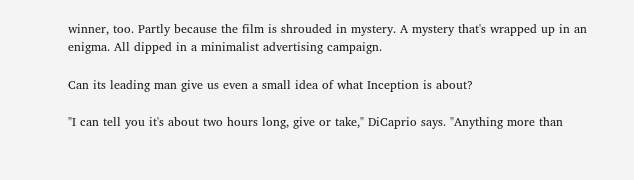winner, too. Partly because the film is shrouded in mystery. A mystery that's wrapped up in an enigma. All dipped in a minimalist advertising campaign.

Can its leading man give us even a small idea of what Inception is about?

"I can tell you it's about two hours long, give or take," DiCaprio says. "Anything more than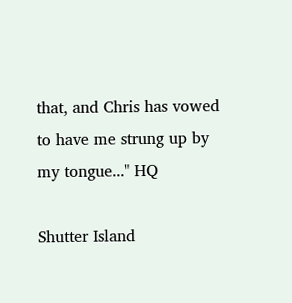that, and Chris has vowed to have me strung up by my tongue..." HQ

Shutter Island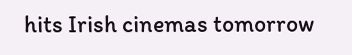hits Irish cinemas tomorrow